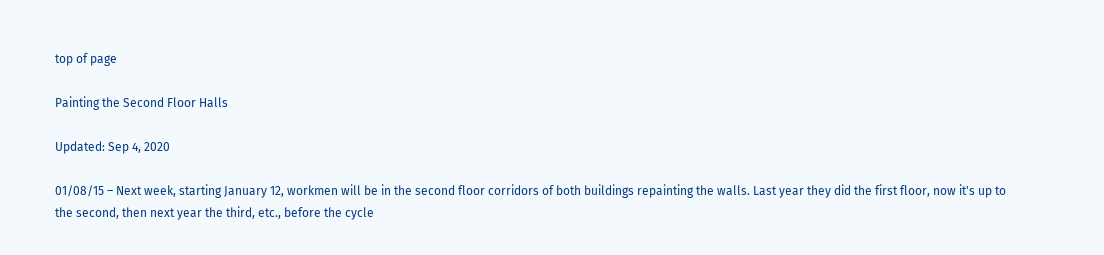top of page

Painting the Second Floor Halls

Updated: Sep 4, 2020

01/08/15 – Next week, starting January 12, workmen will be in the second floor corridors of both buildings repainting the walls. Last year they did the first floor, now it's up to the second, then next year the third, etc., before the cycle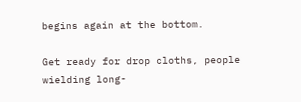begins again at the bottom.

Get ready for drop cloths, people wielding long-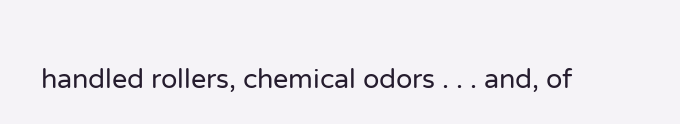handled rollers, chemical odors . . . and, of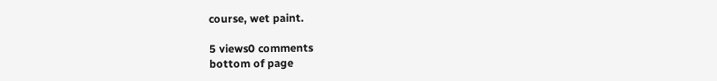course, wet paint.

5 views0 comments
bottom of page